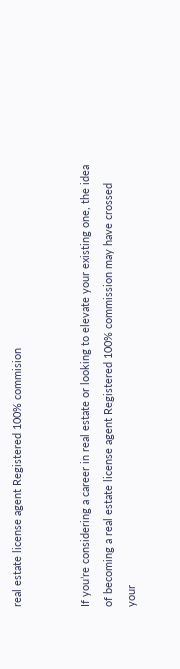real estate license agent Registered 100% commision


If you’re considering a career in real estate or looking to elevate your existing one, the idea of becoming a real estate license agent Registered 100% commission may have crossed your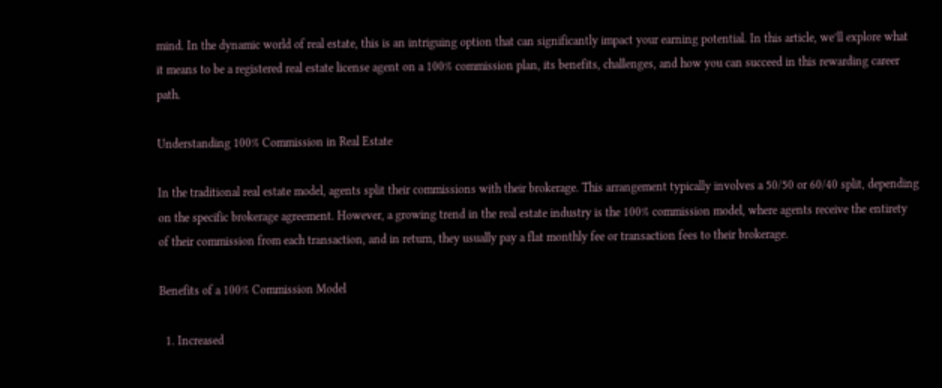mind. In the dynamic world of real estate, this is an intriguing option that can significantly impact your earning potential. In this article, we’ll explore what it means to be a registered real estate license agent on a 100% commission plan, its benefits, challenges, and how you can succeed in this rewarding career path.

Understanding 100% Commission in Real Estate

In the traditional real estate model, agents split their commissions with their brokerage. This arrangement typically involves a 50/50 or 60/40 split, depending on the specific brokerage agreement. However, a growing trend in the real estate industry is the 100% commission model, where agents receive the entirety of their commission from each transaction, and in return, they usually pay a flat monthly fee or transaction fees to their brokerage.

Benefits of a 100% Commission Model

  1. Increased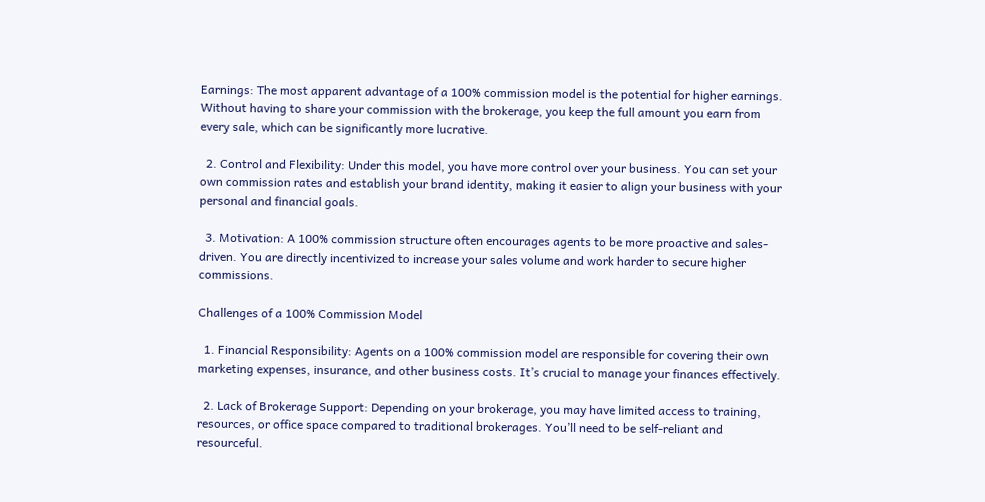Earnings: The most apparent advantage of a 100% commission model is the potential for higher earnings. Without having to share your commission with the brokerage, you keep the full amount you earn from every sale, which can be significantly more lucrative.

  2. Control and Flexibility: Under this model, you have more control over your business. You can set your own commission rates and establish your brand identity, making it easier to align your business with your personal and financial goals.

  3. Motivation: A 100% commission structure often encourages agents to be more proactive and sales-driven. You are directly incentivized to increase your sales volume and work harder to secure higher commissions.

Challenges of a 100% Commission Model

  1. Financial Responsibility: Agents on a 100% commission model are responsible for covering their own marketing expenses, insurance, and other business costs. It’s crucial to manage your finances effectively.

  2. Lack of Brokerage Support: Depending on your brokerage, you may have limited access to training, resources, or office space compared to traditional brokerages. You’ll need to be self-reliant and resourceful.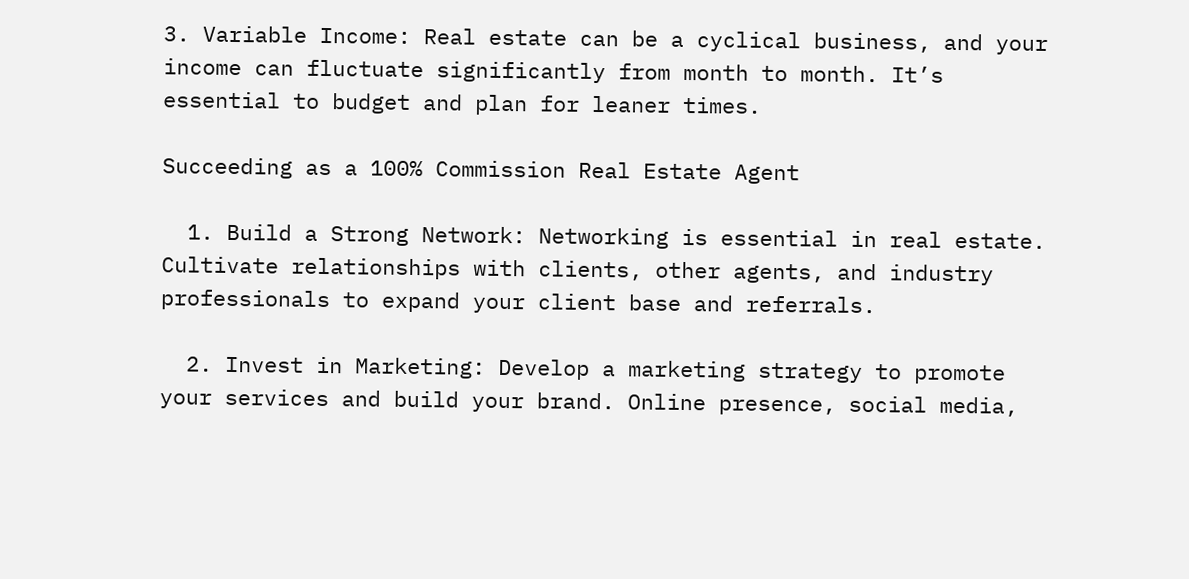3. Variable Income: Real estate can be a cyclical business, and your income can fluctuate significantly from month to month. It’s essential to budget and plan for leaner times.

Succeeding as a 100% Commission Real Estate Agent

  1. Build a Strong Network: Networking is essential in real estate. Cultivate relationships with clients, other agents, and industry professionals to expand your client base and referrals.

  2. Invest in Marketing: Develop a marketing strategy to promote your services and build your brand. Online presence, social media,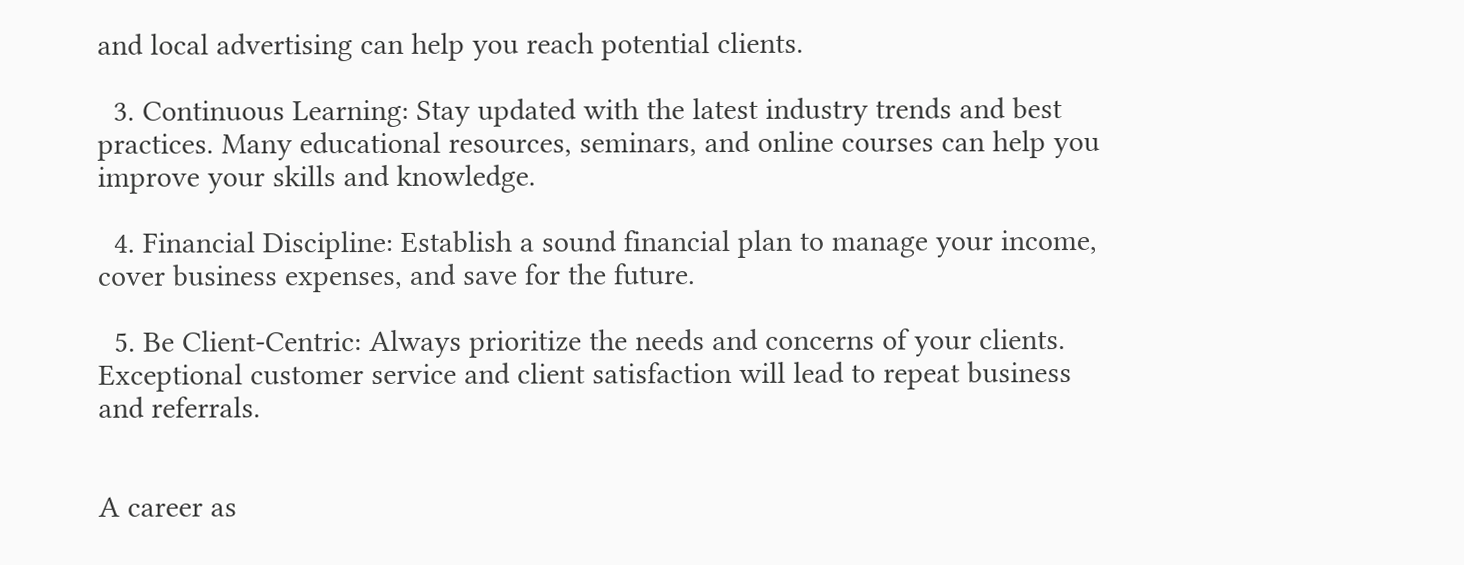and local advertising can help you reach potential clients.

  3. Continuous Learning: Stay updated with the latest industry trends and best practices. Many educational resources, seminars, and online courses can help you improve your skills and knowledge.

  4. Financial Discipline: Establish a sound financial plan to manage your income, cover business expenses, and save for the future.

  5. Be Client-Centric: Always prioritize the needs and concerns of your clients. Exceptional customer service and client satisfaction will lead to repeat business and referrals.


A career as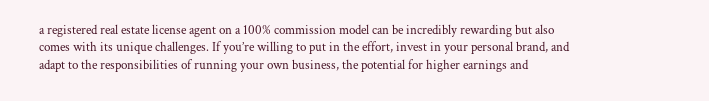a registered real estate license agent on a 100% commission model can be incredibly rewarding but also comes with its unique challenges. If you’re willing to put in the effort, invest in your personal brand, and adapt to the responsibilities of running your own business, the potential for higher earnings and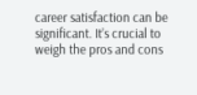career satisfaction can be significant. It’s crucial to weigh the pros and cons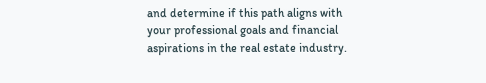and determine if this path aligns with your professional goals and financial aspirations in the real estate industry.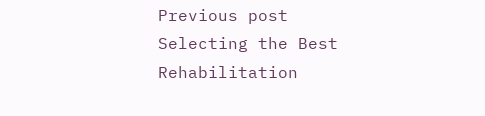Previous post Selecting the Best Rehabilitation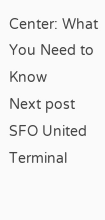Center: What You Need to Know
Next post SFO United Terminal